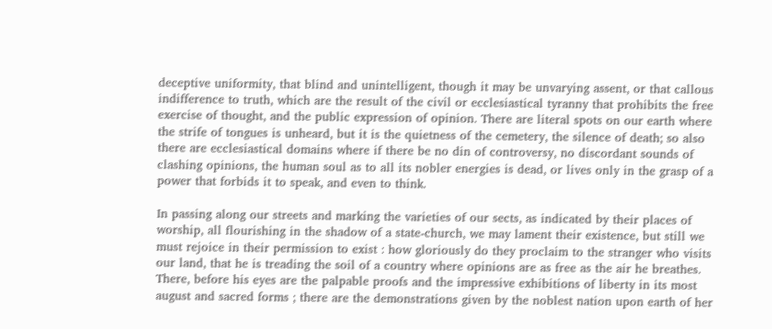deceptive uniformity, that blind and unintelligent, though it may be unvarying assent, or that callous indifference to truth, which are the result of the civil or ecclesiastical tyranny that prohibits the free exercise of thought, and the public expression of opinion. There are literal spots on our earth where the strife of tongues is unheard, but it is the quietness of the cemetery, the silence of death; so also there are ecclesiastical domains where if there be no din of controversy, no discordant sounds of clashing opinions, the human soul as to all its nobler energies is dead, or lives only in the grasp of a power that forbids it to speak, and even to think.

In passing along our streets and marking the varieties of our sects, as indicated by their places of worship, all flourishing in the shadow of a state-church, we may lament their existence, but still we must rejoice in their permission to exist : how gloriously do they proclaim to the stranger who visits our land, that he is treading the soil of a country where opinions are as free as the air he breathes. There, before his eyes are the palpable proofs and the impressive exhibitions of liberty in its most august and sacred forms ; there are the demonstrations given by the noblest nation upon earth of her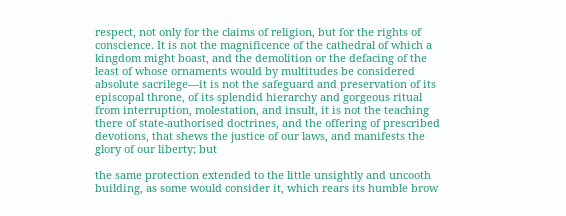respect, not only for the claims of religion, but for the rights of conscience. It is not the magnificence of the cathedral of which a kingdom might boast, and the demolition or the defacing of the least of whose ornaments would by multitudes be considered absolute sacrilege—it is not the safeguard and preservation of its episcopal throne, of its splendid hierarchy and gorgeous ritual from interruption, molestation, and insult, it is not the teaching there of state-authorised doctrines, and the offering of prescribed devotions, that shews the justice of our laws, and manifests the glory of our liberty; but

the same protection extended to the little unsightly and uncooth building, as some would consider it, which rears its humble brow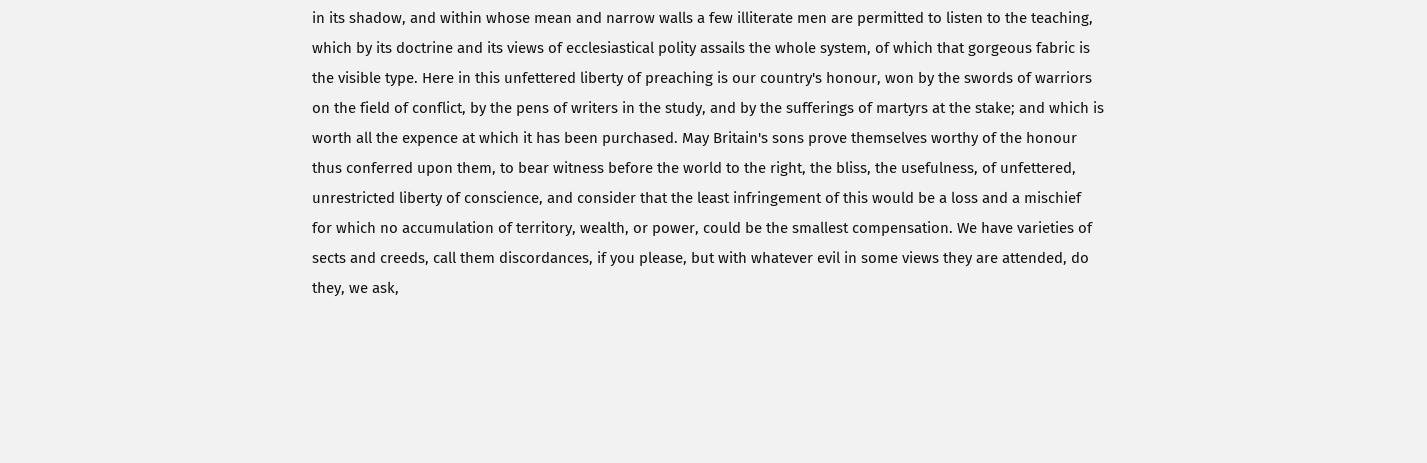in its shadow, and within whose mean and narrow walls a few illiterate men are permitted to listen to the teaching, which by its doctrine and its views of ecclesiastical polity assails the whole system, of which that gorgeous fabric is the visible type. Here in this unfettered liberty of preaching is our country's honour, won by the swords of warriors on the field of conflict, by the pens of writers in the study, and by the sufferings of martyrs at the stake; and which is worth all the expence at which it has been purchased. May Britain's sons prove themselves worthy of the honour thus conferred upon them, to bear witness before the world to the right, the bliss, the usefulness, of unfettered, unrestricted liberty of conscience, and consider that the least infringement of this would be a loss and a mischief for which no accumulation of territory, wealth, or power, could be the smallest compensation. We have varieties of sects and creeds, call them discordances, if you please, but with whatever evil in some views they are attended, do they, we ask,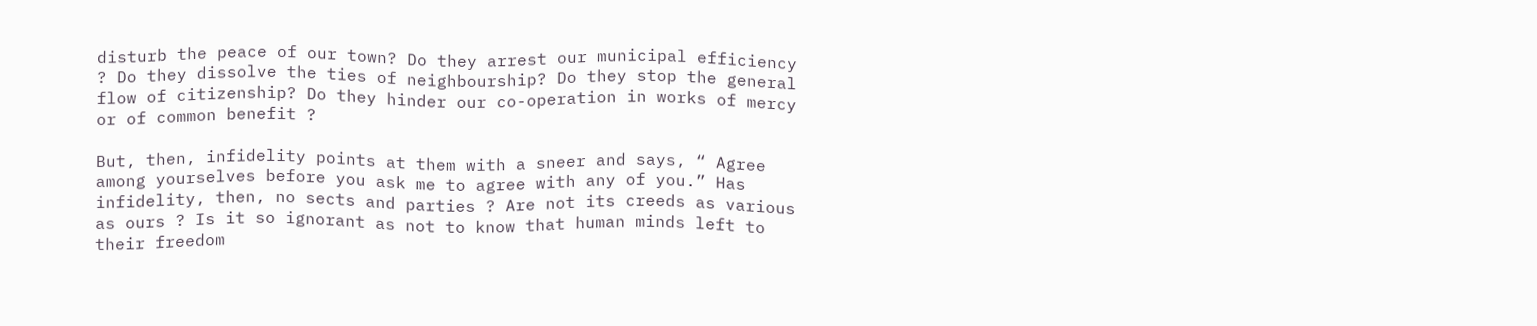disturb the peace of our town? Do they arrest our municipal efficiency ? Do they dissolve the ties of neighbourship? Do they stop the general flow of citizenship? Do they hinder our co-operation in works of mercy or of common benefit ?

But, then, infidelity points at them with a sneer and says, “ Agree among yourselves before you ask me to agree with any of you.” Has infidelity, then, no sects and parties ? Are not its creeds as various as ours ? Is it so ignorant as not to know that human minds left to their freedom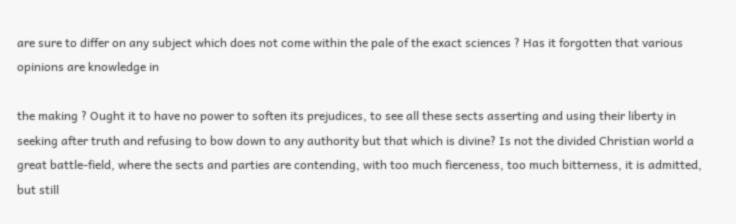are sure to differ on any subject which does not come within the pale of the exact sciences ? Has it forgotten that various opinions are knowledge in

the making ? Ought it to have no power to soften its prejudices, to see all these sects asserting and using their liberty in seeking after truth and refusing to bow down to any authority but that which is divine? Is not the divided Christian world a great battle-field, where the sects and parties are contending, with too much fierceness, too much bitterness, it is admitted, but still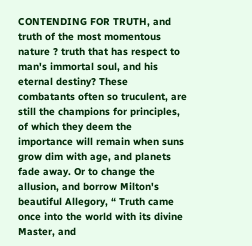CONTENDING FOR TRUTH, and truth of the most momentous nature ? truth that has respect to man's immortal soul, and his eternal destiny? These combatants often so truculent, are still the champions for principles, of which they deem the importance will remain when suns grow dim with age, and planets fade away. Or to change the allusion, and borrow Milton's beautiful Allegory, “ Truth came once into the world with its divine Master, and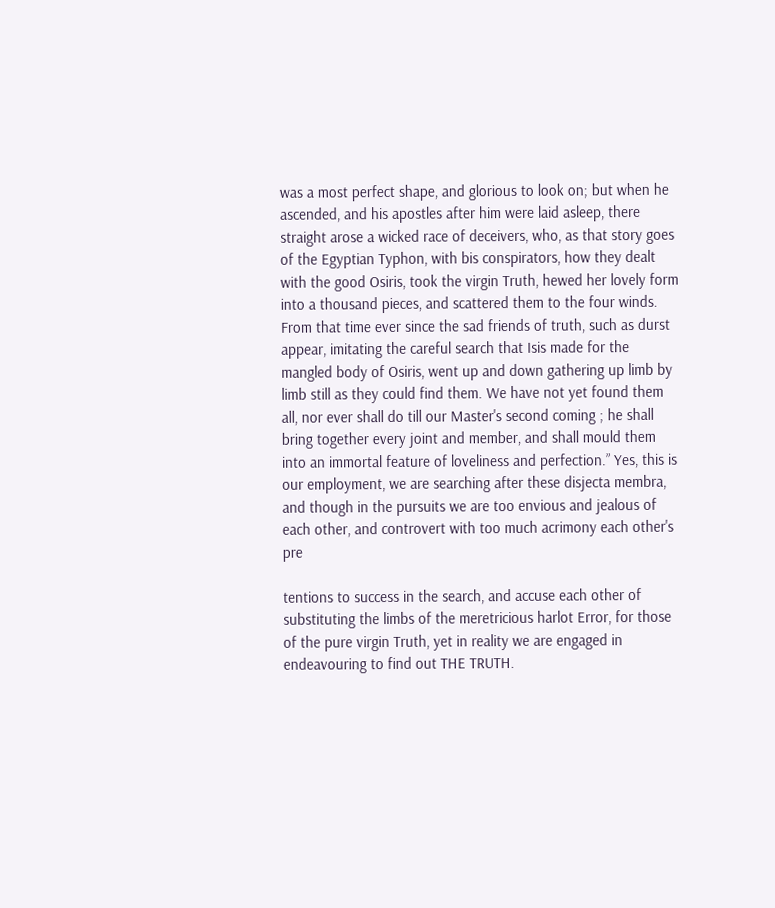was a most perfect shape, and glorious to look on; but when he ascended, and his apostles after him were laid asleep, there straight arose a wicked race of deceivers, who, as that story goes of the Egyptian Typhon, with bis conspirators, how they dealt with the good Osiris, took the virgin Truth, hewed her lovely form into a thousand pieces, and scattered them to the four winds. From that time ever since the sad friends of truth, such as durst appear, imitating the careful search that Isis made for the mangled body of Osiris, went up and down gathering up limb by limb still as they could find them. We have not yet found them all, nor ever shall do till our Master's second coming ; he shall bring together every joint and member, and shall mould them into an immortal feature of loveliness and perfection.” Yes, this is our employment, we are searching after these disjecta membra, and though in the pursuits we are too envious and jealous of each other, and controvert with too much acrimony each other's pre

tentions to success in the search, and accuse each other of substituting the limbs of the meretricious harlot Error, for those of the pure virgin Truth, yet in reality we are engaged in endeavouring to find out THE TRUTH.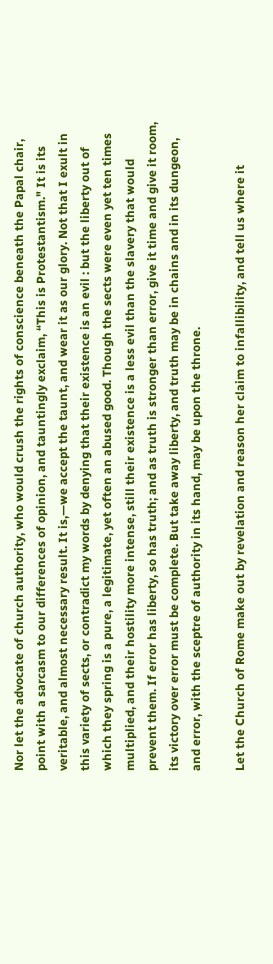Nor let the advocate of church authority, who would crush the rights of conscience beneath the Papal chair, point with a sarcasm to our differences of opinion, and tauntingly exclaim, “This is Protestantism." It is its veritable, and almost necessary result. It is,—we accept the taunt, and wear it as our glory. Not that I exult in this variety of sects, or contradict my words by denying that their existence is an evil : but the liberty out of which they spring is a pure, a legitimate, yet often an abused good. Though the sects were even yet ten times multiplied, and their hostility more intense, still their existence is a less evil than the slavery that would prevent them. If error has liberty, so has truth; and as truth is stronger than error, give it time and give it room, its victory over error must be complete. But take away liberty, and truth may be in chains and in its dungeon, and error, with the sceptre of authority in its hand, may be upon the throne.

Let the Church of Rome make out by revelation and reason her claim to infallibility, and tell us where it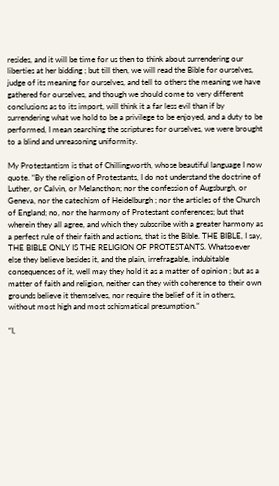resides, and it will be time for us then to think about surrendering our liberties at her bidding ; but till then, we will read the Bible for ourselves, judge of its meaning for ourselves, and tell to others the meaning we have gathered for ourselves, and though we should come to very different conclusions as to its import, will think it a far less evil than if by surrendering what we hold to be a privilege to be enjoyed, and a duty to be performed, I mean searching the scriptures for ourselves, we were brought to a blind and unreasoning uniformity.

My Protestantism is that of Chillingworth, whose beautiful language I now quote. “By the religion of Protestants, I do not understand the doctrine of Luther, or Calvin, or Melancthon; nor the confession of Augsburgh, or Geneva, nor the catechism of Heidelburgh ; nor the articles of the Church of England; no, nor the harmony of Protestant conferences; but that wherein they all agree, and which they subscribe with a greater harmony as a perfect rule of their faith and actions, that is the Bible. THE BIBLE, I say, THE BIBLE ONLY IS THE RELIGION OF PROTESTANTS. Whatsoever else they believe besides it, and the plain, irrefragable, indubitable consequences of it, well may they hold it as a matter of opinion ; but as a matter of faith and religion, neither can they with coherence to their own grounds believe it themselves, nor require the belief of it in others, without most high and most schismatical presumption.”

“I,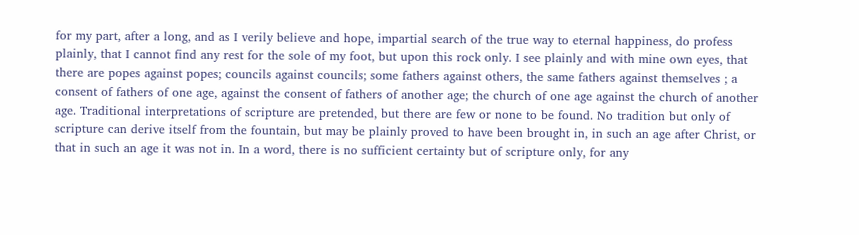for my part, after a long, and as I verily believe and hope, impartial search of the true way to eternal happiness, do profess plainly, that I cannot find any rest for the sole of my foot, but upon this rock only. I see plainly and with mine own eyes, that there are popes against popes; councils against councils; some fathers against others, the same fathers against themselves ; a consent of fathers of one age, against the consent of fathers of another age; the church of one age against the church of another age. Traditional interpretations of scripture are pretended, but there are few or none to be found. No tradition but only of scripture can derive itself from the fountain, but may be plainly proved to have been brought in, in such an age after Christ, or that in such an age it was not in. In a word, there is no sufficient certainty but of scripture only, for any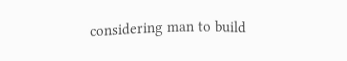considering man to build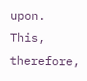upon. This, therefore,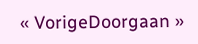« VorigeDoorgaan »